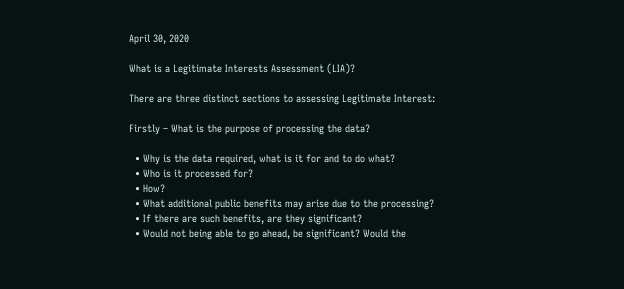April 30, 2020

What is a Legitimate Interests Assessment (LIA)?

There are three distinct sections to assessing Legitimate Interest:

Firstly – What is the purpose of processing the data?

  • Why is the data required, what is it for and to do what?
  • Who is it processed for?
  • How?
  • What additional public benefits may arise due to the processing?
  • If there are such benefits, are they significant?
  • Would not being able to go ahead, be significant? Would the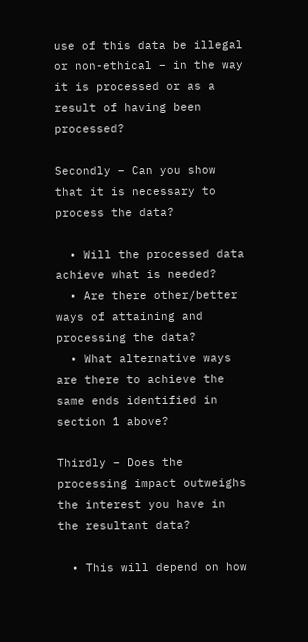use of this data be illegal or non-ethical – in the way it is processed or as a result of having been processed?

Secondly – Can you show that it is necessary to process the data?

  • Will the processed data achieve what is needed?
  • Are there other/better ways of attaining and processing the data?
  • What alternative ways are there to achieve the same ends identified in section 1 above?

Thirdly – Does the processing impact outweighs the interest you have in the resultant data?

  • This will depend on how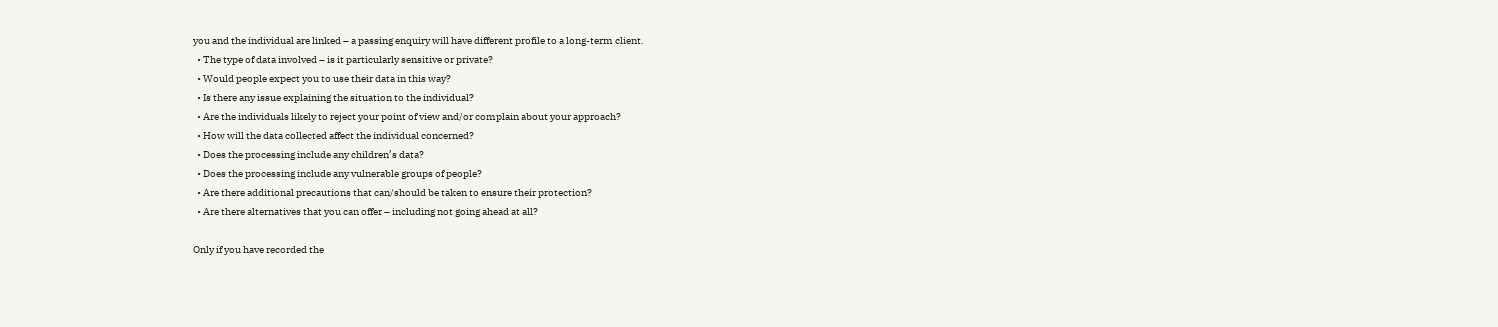you and the individual are linked – a passing enquiry will have different profile to a long-term client.
  • The type of data involved – is it particularly sensitive or private?
  • Would people expect you to use their data in this way?
  • Is there any issue explaining the situation to the individual?
  • Are the individuals likely to reject your point of view and/or complain about your approach?
  • How will the data collected affect the individual concerned?
  • Does the processing include any children’s data?
  • Does the processing include any vulnerable groups of people?
  • Are there additional precautions that can/should be taken to ensure their protection?
  • Are there alternatives that you can offer – including not going ahead at all?

Only if you have recorded the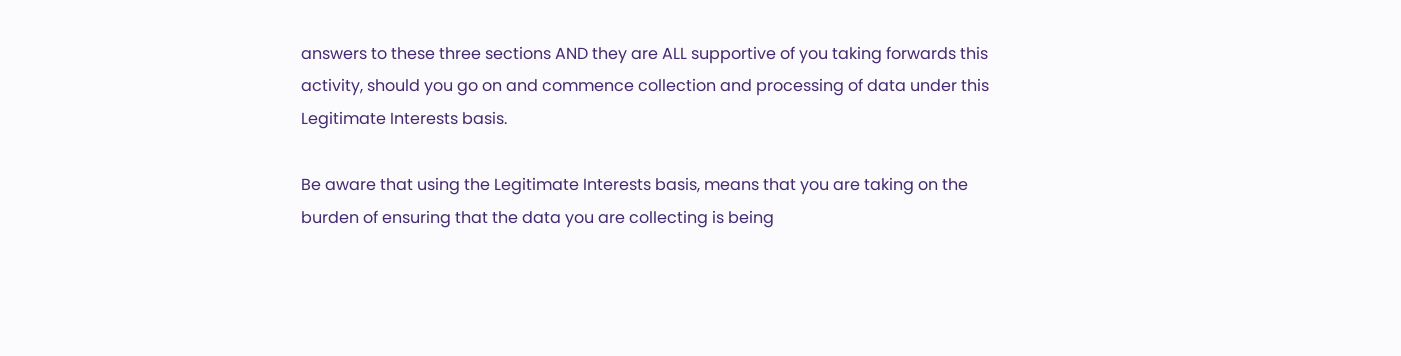answers to these three sections AND they are ALL supportive of you taking forwards this activity, should you go on and commence collection and processing of data under this Legitimate Interests basis.

Be aware that using the Legitimate Interests basis, means that you are taking on the burden of ensuring that the data you are collecting is being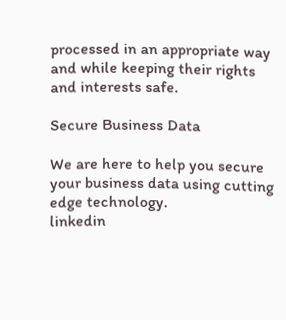processed in an appropriate way and while keeping their rights and interests safe.

Secure Business Data

We are here to help you secure your business data using cutting edge technology.
linkedin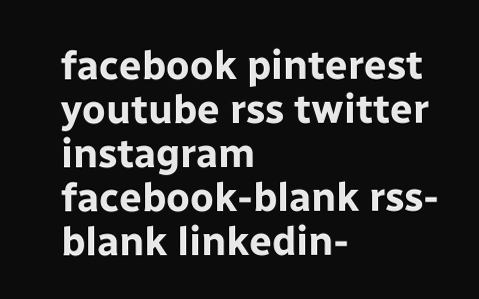facebook pinterest youtube rss twitter instagram facebook-blank rss-blank linkedin-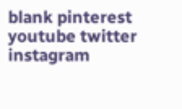blank pinterest youtube twitter instagram